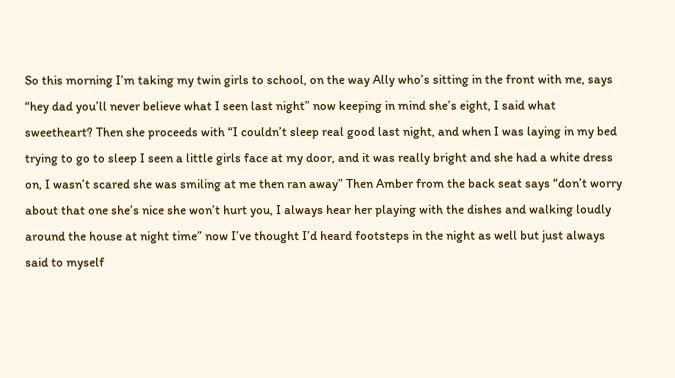So this morning I’m taking my twin girls to school, on the way Ally who’s sitting in the front with me, says “hey dad you’ll never believe what I seen last night” now keeping in mind she’s eight, I said what sweetheart? Then she proceeds with “I couldn’t sleep real good last night, and when I was laying in my bed trying to go to sleep I seen a little girls face at my door, and it was really bright and she had a white dress on, I wasn’t scared she was smiling at me then ran away” Then Amber from the back seat says “don’t worry about that one she’s nice she won’t hurt you, I always hear her playing with the dishes and walking loudly around the house at night time” now I’ve thought I’d heard footsteps in the night as well but just always said to myself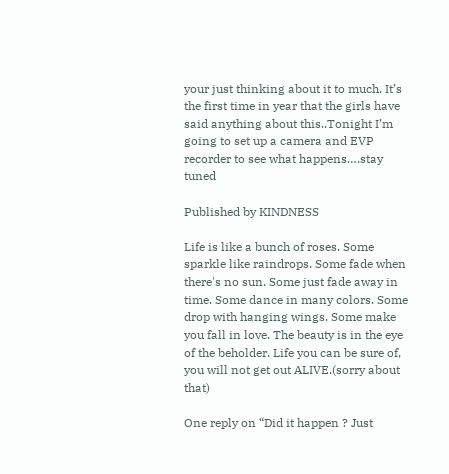your just thinking about it to much. It’s the first time in year that the girls have said anything about this..Tonight I’m going to set up a camera and EVP recorder to see what happens….stay tuned

Published by KINDNESS

Life is like a bunch of roses. Some sparkle like raindrops. Some fade when there's no sun. Some just fade away in time. Some dance in many colors. Some drop with hanging wings. Some make you fall in love. The beauty is in the eye of the beholder. Life you can be sure of, you will not get out ALIVE.(sorry about that)

One reply on “Did it happen ? Just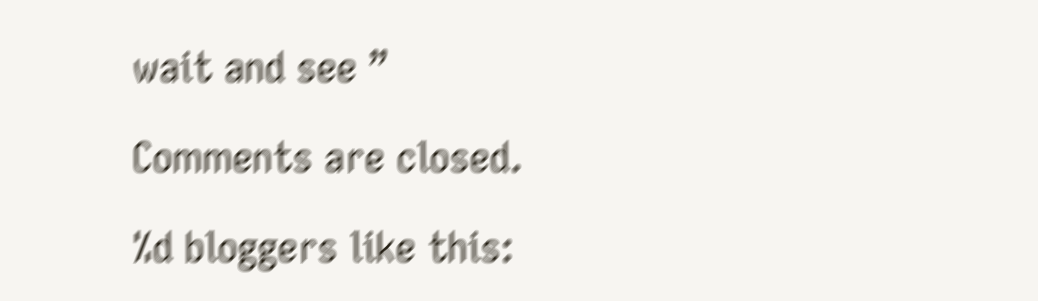wait and see ”

Comments are closed.

%d bloggers like this: